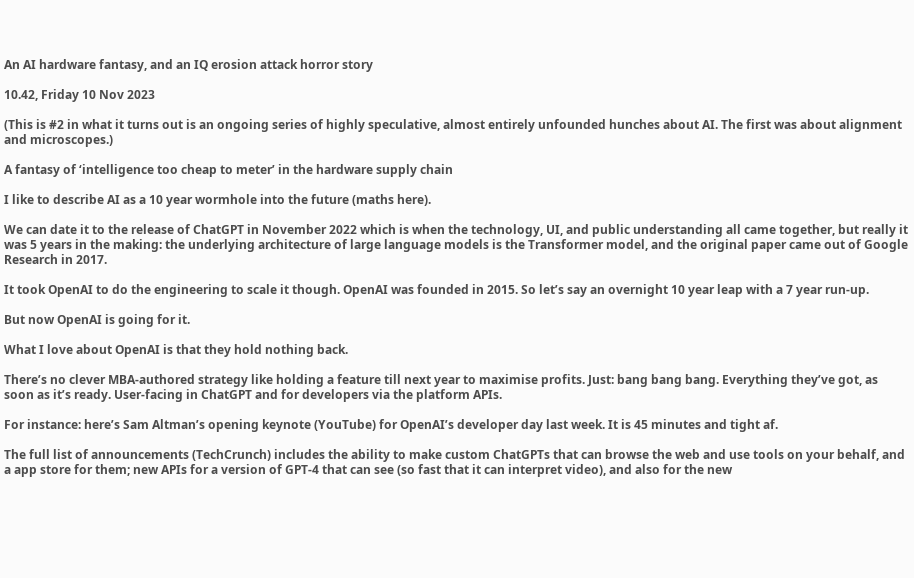An AI hardware fantasy, and an IQ erosion attack horror story

10.42, Friday 10 Nov 2023

(This is #2 in what it turns out is an ongoing series of highly speculative, almost entirely unfounded hunches about AI. The first was about alignment and microscopes.)

A fantasy of ‘intelligence too cheap to meter’ in the hardware supply chain

I like to describe AI as a 10 year wormhole into the future (maths here).

We can date it to the release of ChatGPT in November 2022 which is when the technology, UI, and public understanding all came together, but really it was 5 years in the making: the underlying architecture of large language models is the Transformer model, and the original paper came out of Google Research in 2017.

It took OpenAI to do the engineering to scale it though. OpenAI was founded in 2015. So let’s say an overnight 10 year leap with a 7 year run-up.

But now OpenAI is going for it.

What I love about OpenAI is that they hold nothing back.

There’s no clever MBA-authored strategy like holding a feature till next year to maximise profits. Just: bang bang bang. Everything they’ve got, as soon as it’s ready. User-facing in ChatGPT and for developers via the platform APIs.

For instance: here’s Sam Altman’s opening keynote (YouTube) for OpenAI’s developer day last week. It is 45 minutes and tight af.

The full list of announcements (TechCrunch) includes the ability to make custom ChatGPTs that can browse the web and use tools on your behalf, and a app store for them; new APIs for a version of GPT-4 that can see (so fast that it can interpret video), and also for the new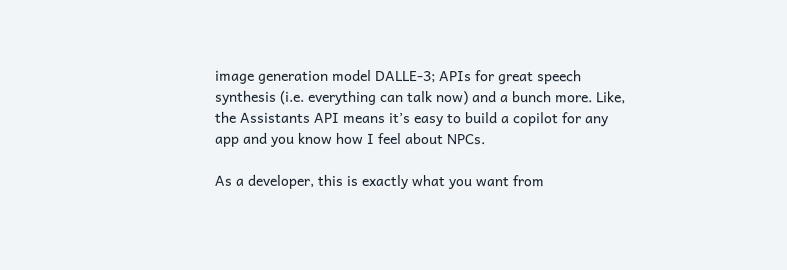image generation model DALLE-3; APIs for great speech synthesis (i.e. everything can talk now) and a bunch more. Like, the Assistants API means it’s easy to build a copilot for any app and you know how I feel about NPCs.

As a developer, this is exactly what you want from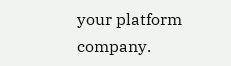your platform company.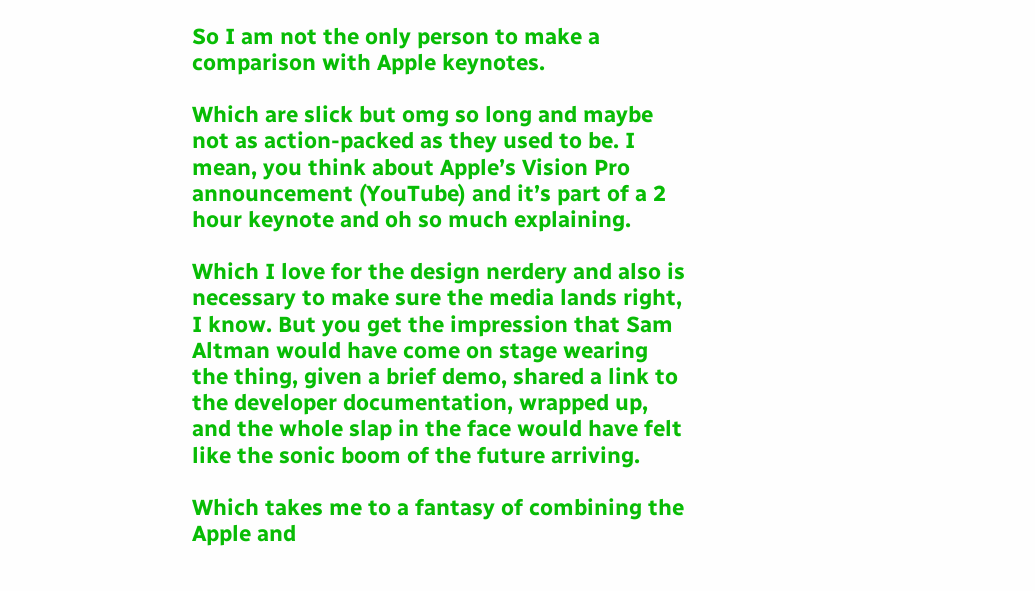So I am not the only person to make a comparison with Apple keynotes.

Which are slick but omg so long and maybe not as action-packed as they used to be. I mean, you think about Apple’s Vision Pro announcement (YouTube) and it’s part of a 2 hour keynote and oh so much explaining.

Which I love for the design nerdery and also is necessary to make sure the media lands right, I know. But you get the impression that Sam Altman would have come on stage wearing the thing, given a brief demo, shared a link to the developer documentation, wrapped up, and the whole slap in the face would have felt like the sonic boom of the future arriving.

Which takes me to a fantasy of combining the Apple and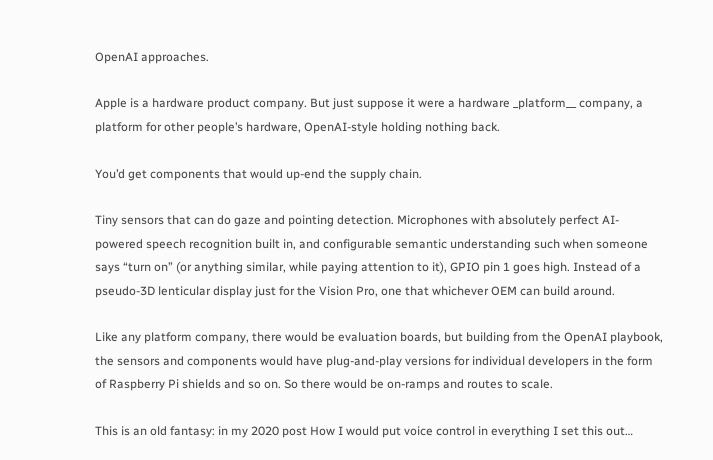OpenAI approaches.

Apple is a hardware product company. But just suppose it were a hardware _platform__ company, a platform for other people’s hardware, OpenAI-style holding nothing back.

You’d get components that would up-end the supply chain.

Tiny sensors that can do gaze and pointing detection. Microphones with absolutely perfect AI-powered speech recognition built in, and configurable semantic understanding such when someone says “turn on” (or anything similar, while paying attention to it), GPIO pin 1 goes high. Instead of a pseudo-3D lenticular display just for the Vision Pro, one that whichever OEM can build around.

Like any platform company, there would be evaluation boards, but building from the OpenAI playbook, the sensors and components would have plug-and-play versions for individual developers in the form of Raspberry Pi shields and so on. So there would be on-ramps and routes to scale.

This is an old fantasy: in my 2020 post How I would put voice control in everything I set this out…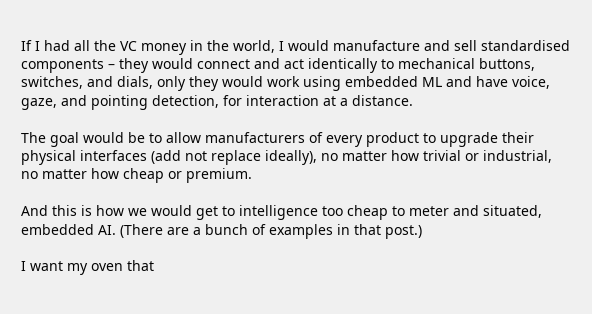If I had all the VC money in the world, I would manufacture and sell standardised components – they would connect and act identically to mechanical buttons, switches, and dials, only they would work using embedded ML and have voice, gaze, and pointing detection, for interaction at a distance.

The goal would be to allow manufacturers of every product to upgrade their physical interfaces (add not replace ideally), no matter how trivial or industrial, no matter how cheap or premium.

And this is how we would get to intelligence too cheap to meter and situated, embedded AI. (There are a bunch of examples in that post.)

I want my oven that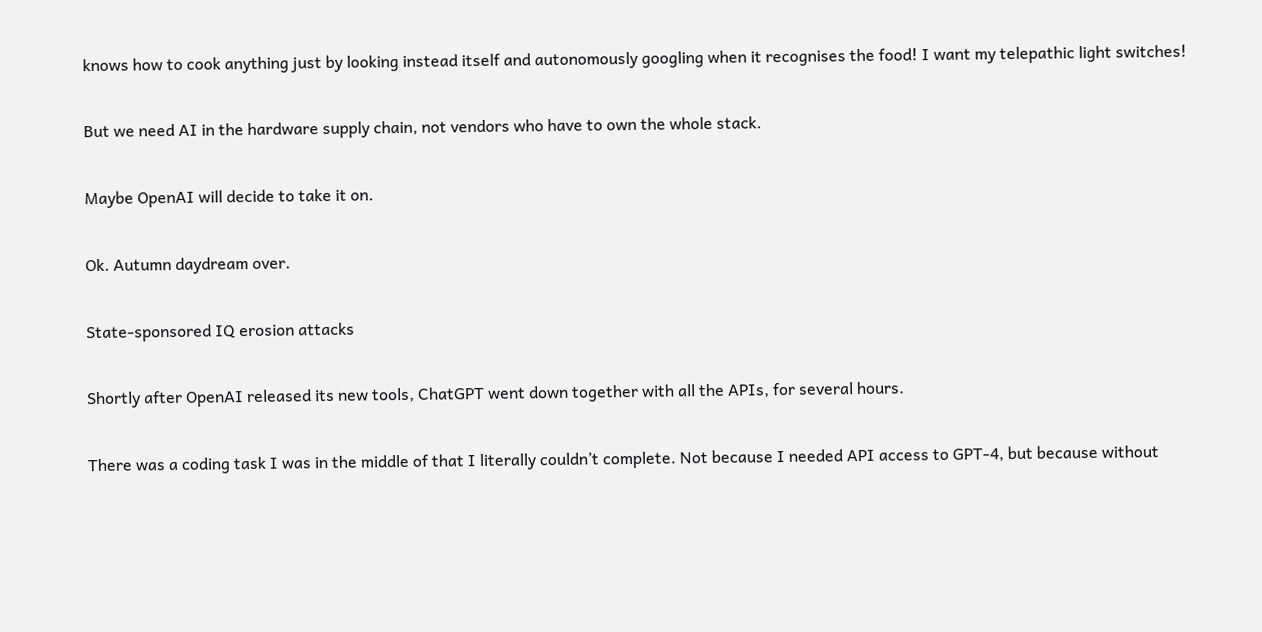knows how to cook anything just by looking instead itself and autonomously googling when it recognises the food! I want my telepathic light switches!

But we need AI in the hardware supply chain, not vendors who have to own the whole stack.

Maybe OpenAI will decide to take it on.

Ok. Autumn daydream over.

State-sponsored IQ erosion attacks

Shortly after OpenAI released its new tools, ChatGPT went down together with all the APIs, for several hours.

There was a coding task I was in the middle of that I literally couldn’t complete. Not because I needed API access to GPT-4, but because without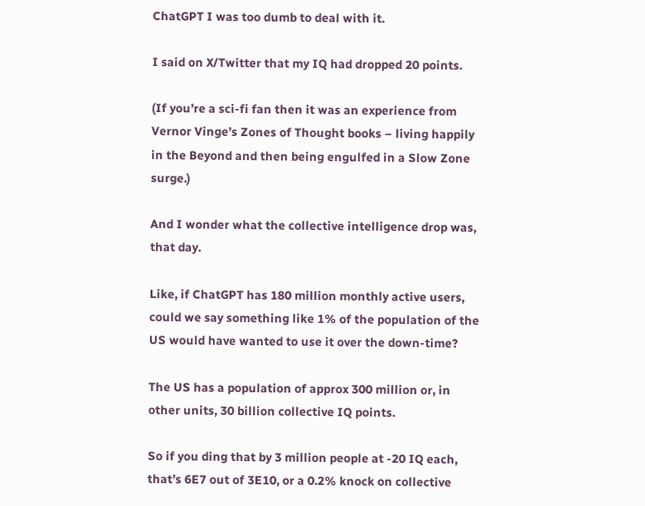ChatGPT I was too dumb to deal with it.

I said on X/Twitter that my IQ had dropped 20 points.

(If you’re a sci-fi fan then it was an experience from Vernor Vinge’s Zones of Thought books – living happily in the Beyond and then being engulfed in a Slow Zone surge.)

And I wonder what the collective intelligence drop was, that day.

Like, if ChatGPT has 180 million monthly active users, could we say something like 1% of the population of the US would have wanted to use it over the down-time?

The US has a population of approx 300 million or, in other units, 30 billion collective IQ points.

So if you ding that by 3 million people at -20 IQ each, that’s 6E7 out of 3E10, or a 0.2% knock on collective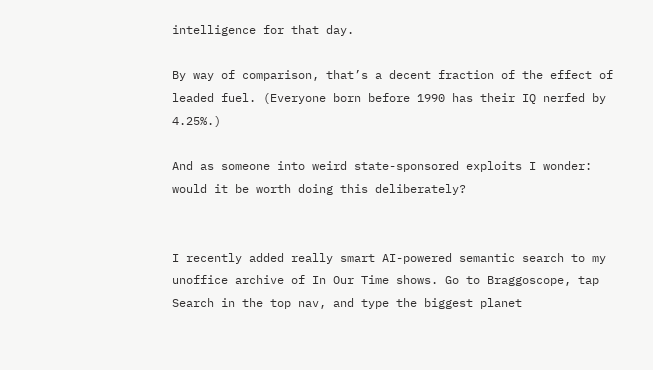intelligence for that day.

By way of comparison, that’s a decent fraction of the effect of leaded fuel. (Everyone born before 1990 has their IQ nerfed by 4.25%.)

And as someone into weird state-sponsored exploits I wonder: would it be worth doing this deliberately?


I recently added really smart AI-powered semantic search to my unoffice archive of In Our Time shows. Go to Braggoscope, tap Search in the top nav, and type the biggest planet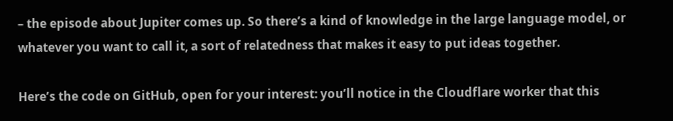– the episode about Jupiter comes up. So there’s a kind of knowledge in the large language model, or whatever you want to call it, a sort of relatedness that makes it easy to put ideas together.

Here’s the code on GitHub, open for your interest: you’ll notice in the Cloudflare worker that this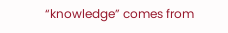“knowledge” comes from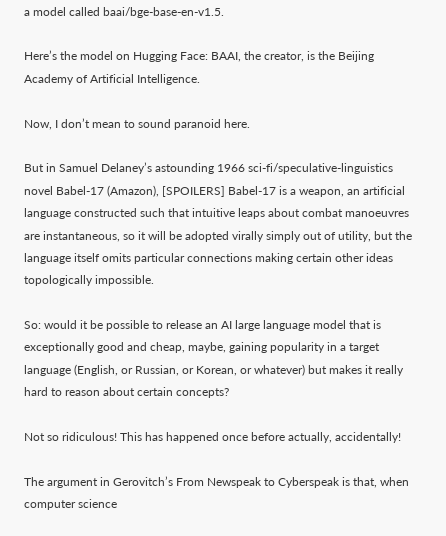a model called baai/bge-base-en-v1.5.

Here’s the model on Hugging Face: BAAI, the creator, is the Beijing Academy of Artificial Intelligence.

Now, I don’t mean to sound paranoid here.

But in Samuel Delaney’s astounding 1966 sci-fi/speculative-linguistics novel Babel-17 (Amazon), [SPOILERS] Babel-17 is a weapon, an artificial language constructed such that intuitive leaps about combat manoeuvres are instantaneous, so it will be adopted virally simply out of utility, but the language itself omits particular connections making certain other ideas topologically impossible.

So: would it be possible to release an AI large language model that is exceptionally good and cheap, maybe, gaining popularity in a target language (English, or Russian, or Korean, or whatever) but makes it really hard to reason about certain concepts?

Not so ridiculous! This has happened once before actually, accidentally!

The argument in Gerovitch’s From Newspeak to Cyberspeak is that, when computer science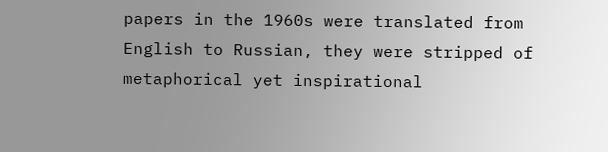papers in the 1960s were translated from English to Russian, they were stripped of metaphorical yet inspirational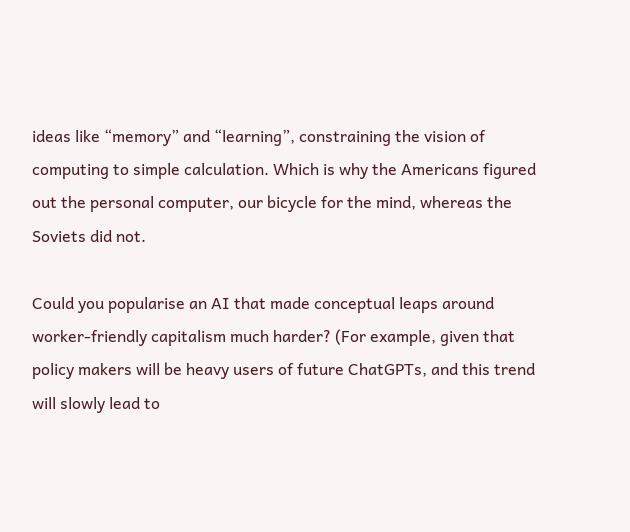ideas like “memory” and “learning”, constraining the vision of computing to simple calculation. Which is why the Americans figured out the personal computer, our bicycle for the mind, whereas the Soviets did not.

Could you popularise an AI that made conceptual leaps around worker-friendly capitalism much harder? (For example, given that policy makers will be heavy users of future ChatGPTs, and this trend will slowly lead to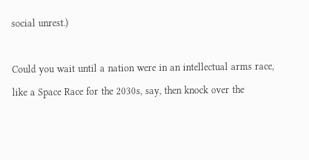social unrest.)

Could you wait until a nation were in an intellectual arms race, like a Space Race for the 2030s, say, then knock over the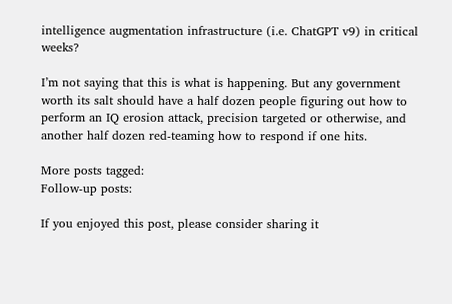intelligence augmentation infrastructure (i.e. ChatGPT v9) in critical weeks?

I’m not saying that this is what is happening. But any government worth its salt should have a half dozen people figuring out how to perform an IQ erosion attack, precision targeted or otherwise, and another half dozen red-teaming how to respond if one hits.

More posts tagged:
Follow-up posts:

If you enjoyed this post, please consider sharing it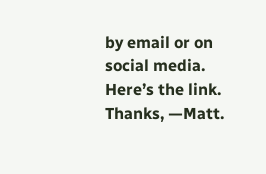by email or on social media. Here’s the link. Thanks, —Matt.